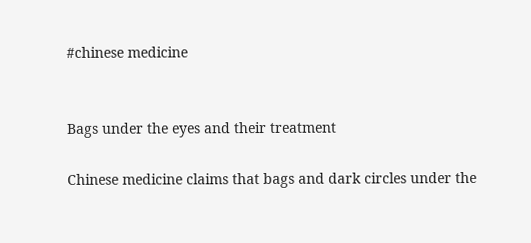#chinese medicine


Bags under the eyes and their treatment

Chinese medicine claims that bags and dark circles under the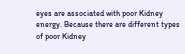eyes are associated with poor Kidney energy. Because there are different types of poor Kidney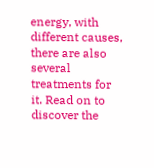energy, with different causes, there are also several treatments for it. Read on to discover the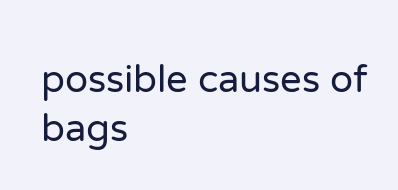possible causes of bags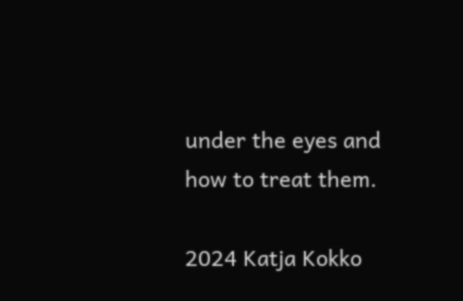under the eyes and how to treat them.

2024 Katja Kokko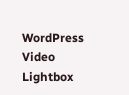WordPress Video Lightbox